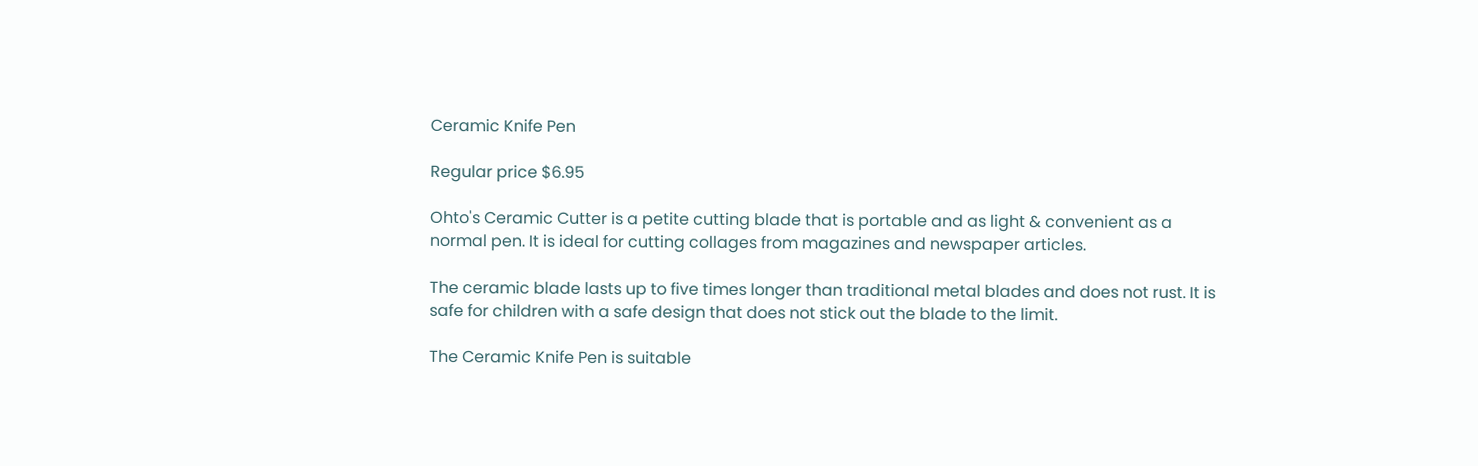Ceramic Knife Pen

Regular price $6.95

Ohto's Ceramic Cutter is a petite cutting blade that is portable and as light & convenient as a normal pen. It is ideal for cutting collages from magazines and newspaper articles.

The ceramic blade lasts up to five times longer than traditional metal blades and does not rust. It is safe for children with a safe design that does not stick out the blade to the limit.

The Ceramic Knife Pen is suitable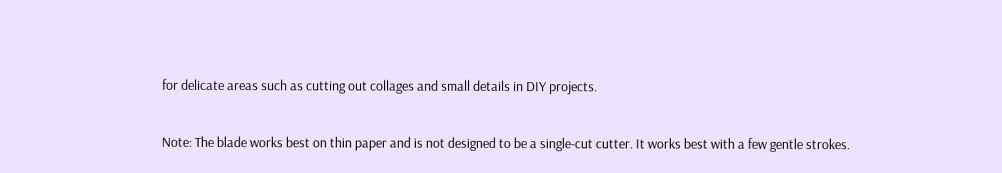for delicate areas such as cutting out collages and small details in DIY projects.

Note: The blade works best on thin paper and is not designed to be a single-cut cutter. It works best with a few gentle strokes.